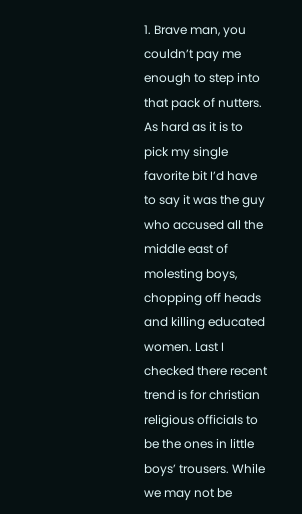1. Brave man, you couldn’t pay me enough to step into that pack of nutters. As hard as it is to pick my single favorite bit I’d have to say it was the guy who accused all the middle east of molesting boys, chopping off heads and killing educated women. Last I checked there recent trend is for christian religious officials to be the ones in little boys’ trousers. While we may not be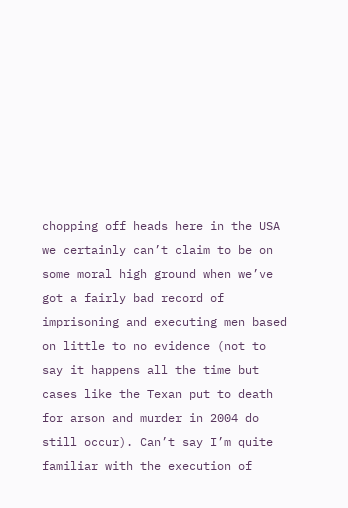chopping off heads here in the USA we certainly can’t claim to be on some moral high ground when we’ve got a fairly bad record of imprisoning and executing men based on little to no evidence (not to say it happens all the time but cases like the Texan put to death for arson and murder in 2004 do still occur). Can’t say I’m quite familiar with the execution of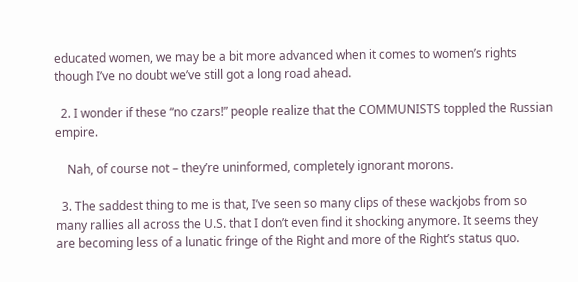educated women, we may be a bit more advanced when it comes to women’s rights though I’ve no doubt we’ve still got a long road ahead.

  2. I wonder if these “no czars!” people realize that the COMMUNISTS toppled the Russian empire.

    Nah, of course not – they’re uninformed, completely ignorant morons.

  3. The saddest thing to me is that, I’ve seen so many clips of these wackjobs from so many rallies all across the U.S. that I don’t even find it shocking anymore. It seems they are becoming less of a lunatic fringe of the Right and more of the Right’s status quo.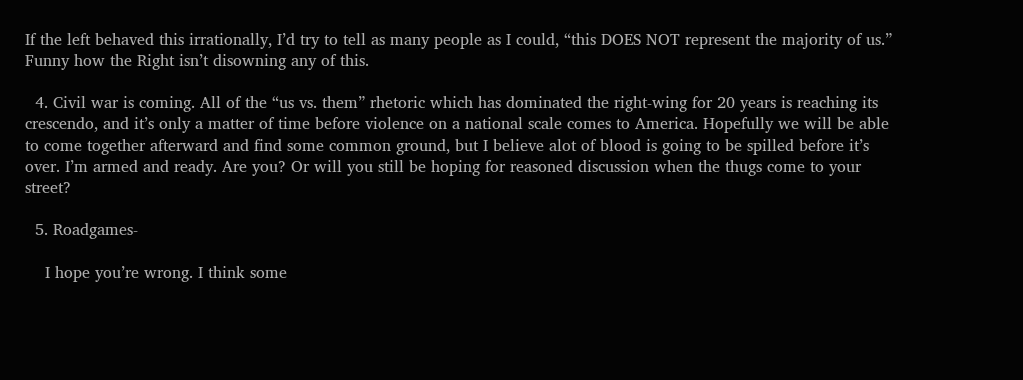If the left behaved this irrationally, I’d try to tell as many people as I could, “this DOES NOT represent the majority of us.” Funny how the Right isn’t disowning any of this.

  4. Civil war is coming. All of the “us vs. them” rhetoric which has dominated the right-wing for 20 years is reaching its crescendo, and it’s only a matter of time before violence on a national scale comes to America. Hopefully we will be able to come together afterward and find some common ground, but I believe alot of blood is going to be spilled before it’s over. I’m armed and ready. Are you? Or will you still be hoping for reasoned discussion when the thugs come to your street?

  5. Roadgames-

    I hope you’re wrong. I think some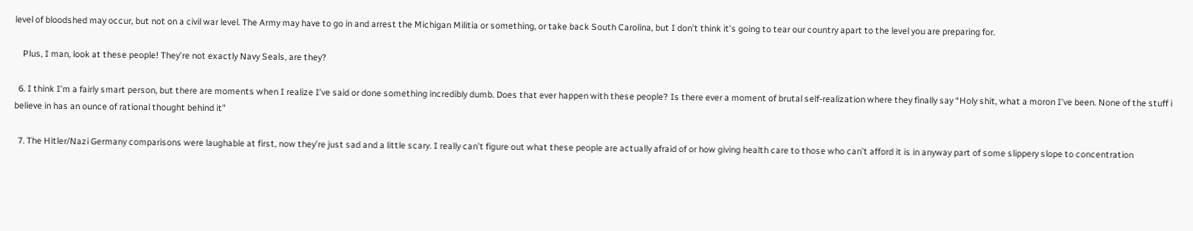level of bloodshed may occur, but not on a civil war level. The Army may have to go in and arrest the Michigan Militia or something, or take back South Carolina, but I don’t think it’s going to tear our country apart to the level you are preparing for.

    Plus, I man, look at these people! They’re not exactly Navy Seals, are they?

  6. I think I’m a fairly smart person, but there are moments when I realize I’ve said or done something incredibly dumb. Does that ever happen with these people? Is there ever a moment of brutal self-realization where they finally say “Holy shit, what a moron I’ve been. None of the stuff i believe in has an ounce of rational thought behind it”

  7. The Hitler/Nazi Germany comparisons were laughable at first, now they’re just sad and a little scary. I really can’t figure out what these people are actually afraid of or how giving health care to those who can’t afford it is in anyway part of some slippery slope to concentration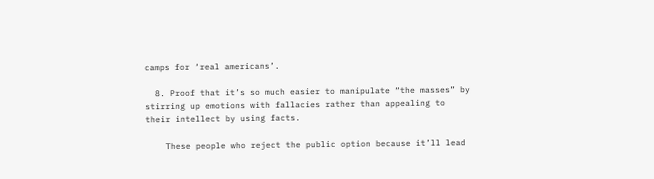camps for ‘real americans’.

  8. Proof that it’s so much easier to manipulate “the masses” by stirring up emotions with fallacies rather than appealing to their intellect by using facts.

    These people who reject the public option because it’ll lead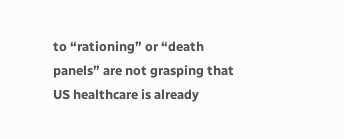to “rationing” or “death panels” are not grasping that US healthcare is already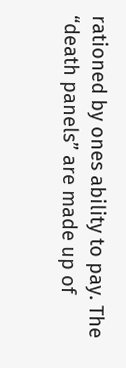rationed by ones ability to pay. The “death panels” are made up of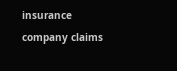insurance company claims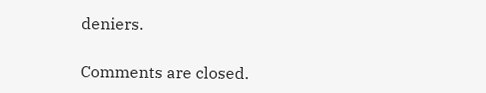deniers.

Comments are closed.